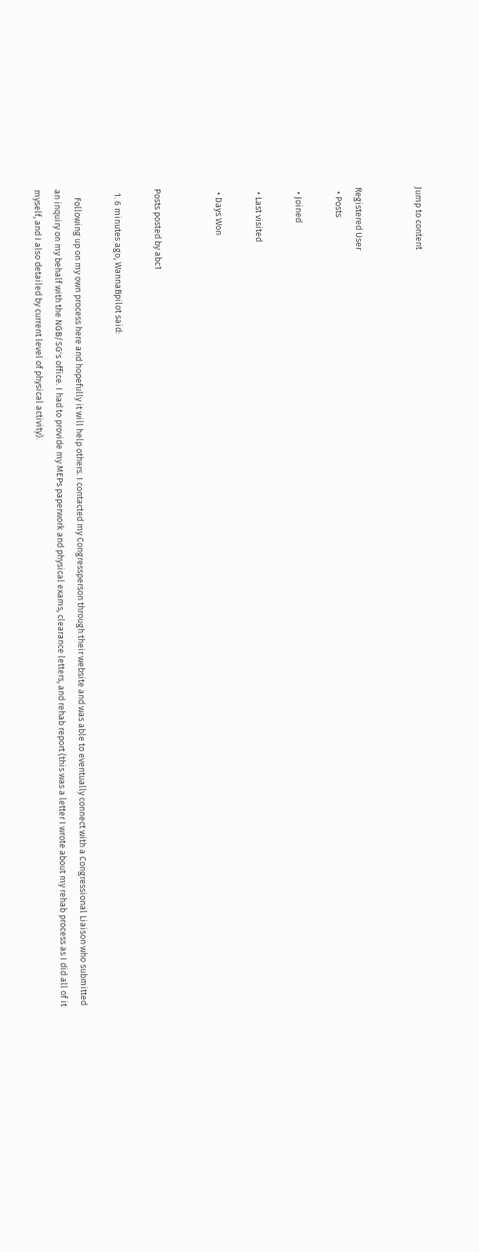Jump to content


Registered User
  • Posts

  • Joined

  • Last visited

  • Days Won


Posts posted by abc1

  1. 6 minutes ago, WannaBpilot said:

    Following up on my own process here and hopefully it will help others. I contacted my Congressperson through their website and was able to eventually connect with a Congressional Liaison who submitted an inquiry on my behalf with the NGB/SG's office. I had to provide my MEPs paperwork and physical exams, clearance letters, and rehab report (this was a letter I wrote about my rehab process as I did all of it myself, and I also detailed by current level of physical activity).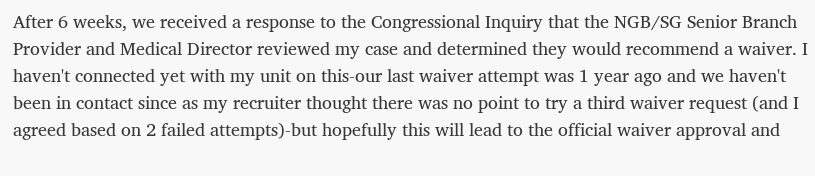After 6 weeks, we received a response to the Congressional Inquiry that the NGB/SG Senior Branch Provider and Medical Director reviewed my case and determined they would recommend a waiver. I haven't connected yet with my unit on this-our last waiver attempt was 1 year ago and we haven't been in contact since as my recruiter thought there was no point to try a third waiver request (and I agreed based on 2 failed attempts)-but hopefully this will lead to the official waiver approval and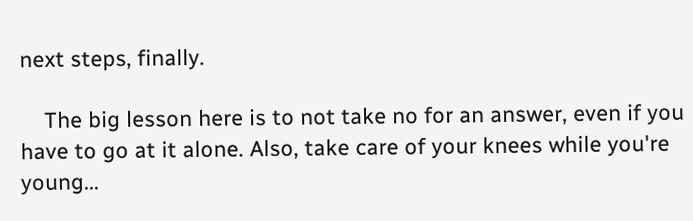next steps, finally.

    The big lesson here is to not take no for an answer, even if you have to go at it alone. Also, take care of your knees while you're young...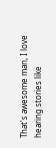That's awesome man, I love hearing stories like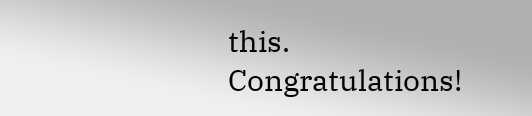this. Congratulations!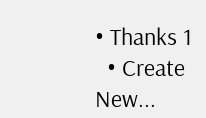• Thanks 1
  • Create New...